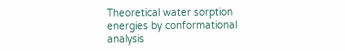Theoretical water sorption energies by conformational analysis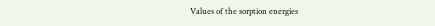Values of the sorption energies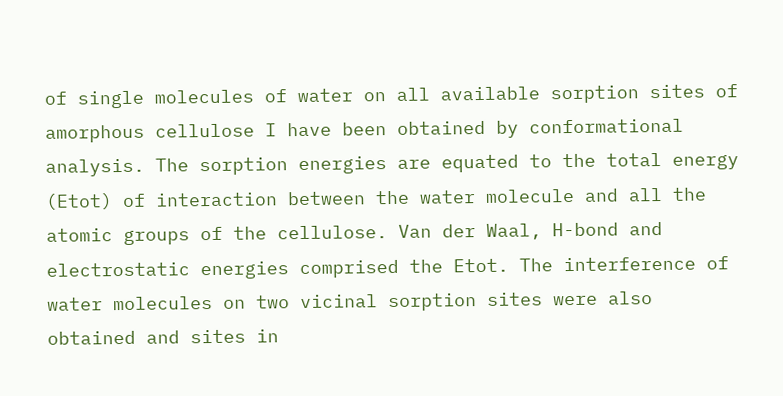of single molecules of water on all available sorption sites of amorphous cellulose I have been obtained by conformational analysis. The sorption energies are equated to the total energy (Etot) of interaction between the water molecule and all the atomic groups of the cellulose. Van der Waal, H-bond and electrostatic energies comprised the Etot. The interference of water molecules on two vicinal sorption sites were also obtained and sites in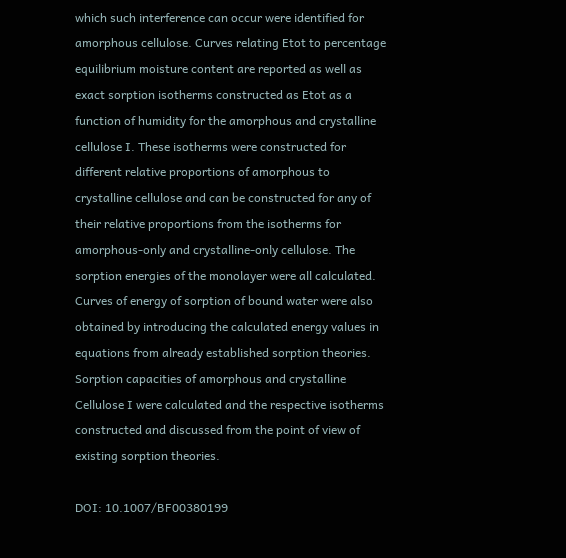which such interference can occur were identified for amorphous cellulose. Curves relating Etot to percentage equilibrium moisture content are reported as well as exact sorption isotherms constructed as Etot as a function of humidity for the amorphous and crystalline cellulose I. These isotherms were constructed for different relative proportions of amorphous to crystalline cellulose and can be constructed for any of their relative proportions from the isotherms for amorphous-only and crystalline-only cellulose. The sorption energies of the monolayer were all calculated. Curves of energy of sorption of bound water were also obtained by introducing the calculated energy values in equations from already established sorption theories. Sorption capacities of amorphous and crystalline Cellulose I were calculated and the respective isotherms constructed and discussed from the point of view of existing sorption theories.

DOI: 10.1007/BF00380199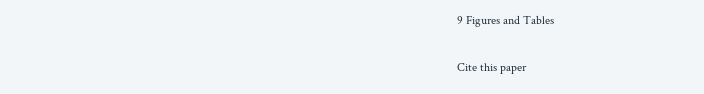9 Figures and Tables

Cite this paper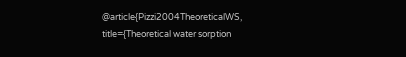@article{Pizzi2004TheoreticalWS, title={Theoretical water sorption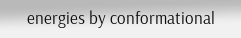energies by conformational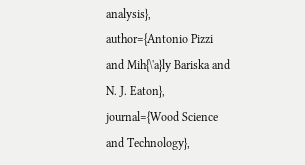analysis}, author={Antonio Pizzi and Mih{\'a}ly Bariska and N. J. Eaton}, journal={Wood Science and Technology},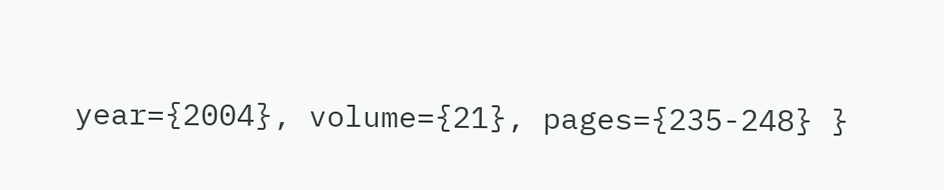year={2004}, volume={21}, pages={235-248} }